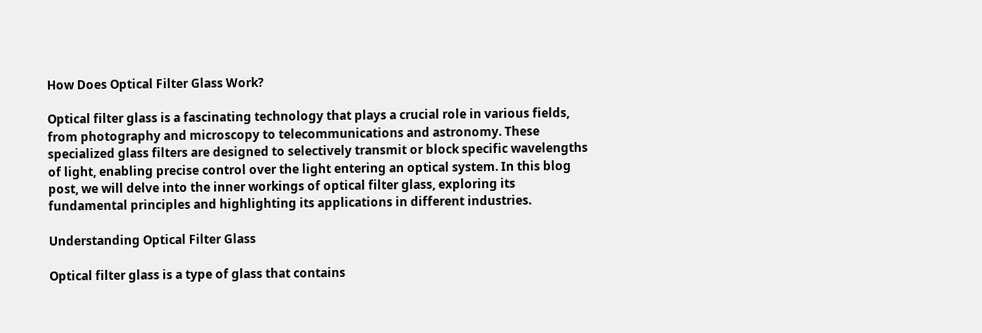How Does Optical Filter Glass Work?

Optical filter glass is a fascinating technology that plays a crucial role in various fields, from photography and microscopy to telecommunications and astronomy. These specialized glass filters are designed to selectively transmit or block specific wavelengths of light, enabling precise control over the light entering an optical system. In this blog post, we will delve into the inner workings of optical filter glass, exploring its fundamental principles and highlighting its applications in different industries.

Understanding Optical Filter Glass

Optical filter glass is a type of glass that contains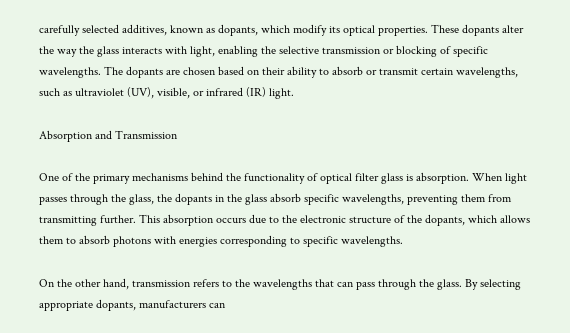carefully selected additives, known as dopants, which modify its optical properties. These dopants alter the way the glass interacts with light, enabling the selective transmission or blocking of specific wavelengths. The dopants are chosen based on their ability to absorb or transmit certain wavelengths, such as ultraviolet (UV), visible, or infrared (IR) light.

Absorption and Transmission

One of the primary mechanisms behind the functionality of optical filter glass is absorption. When light passes through the glass, the dopants in the glass absorb specific wavelengths, preventing them from transmitting further. This absorption occurs due to the electronic structure of the dopants, which allows them to absorb photons with energies corresponding to specific wavelengths.

On the other hand, transmission refers to the wavelengths that can pass through the glass. By selecting appropriate dopants, manufacturers can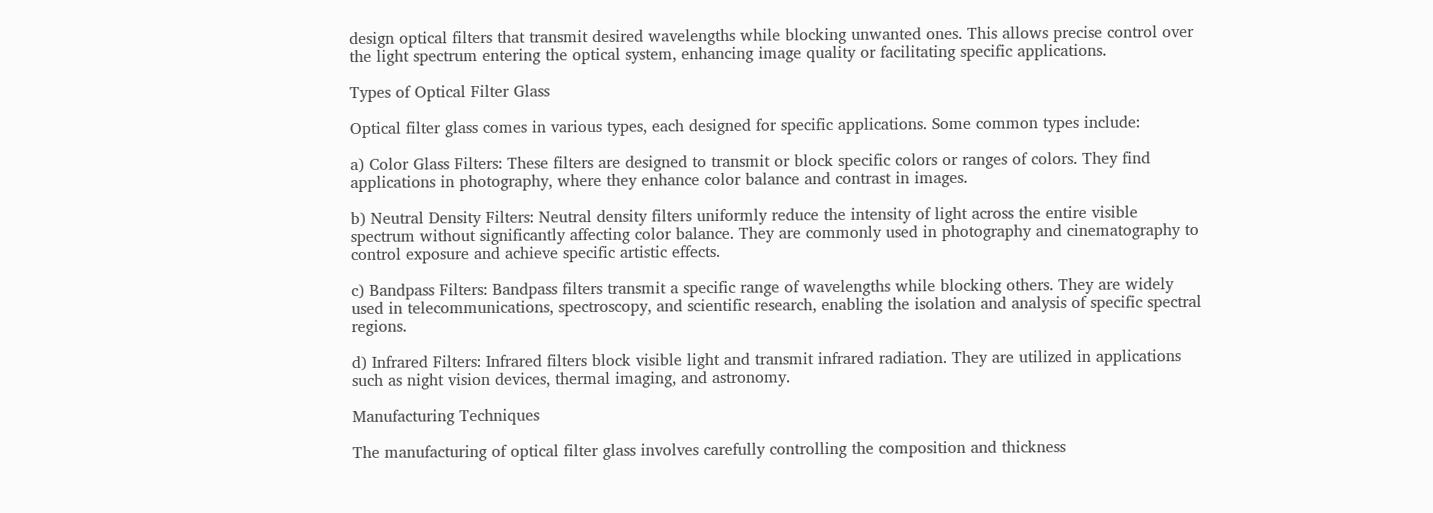design optical filters that transmit desired wavelengths while blocking unwanted ones. This allows precise control over the light spectrum entering the optical system, enhancing image quality or facilitating specific applications.

Types of Optical Filter Glass

Optical filter glass comes in various types, each designed for specific applications. Some common types include:

a) Color Glass Filters: These filters are designed to transmit or block specific colors or ranges of colors. They find applications in photography, where they enhance color balance and contrast in images.

b) Neutral Density Filters: Neutral density filters uniformly reduce the intensity of light across the entire visible spectrum without significantly affecting color balance. They are commonly used in photography and cinematography to control exposure and achieve specific artistic effects.

c) Bandpass Filters: Bandpass filters transmit a specific range of wavelengths while blocking others. They are widely used in telecommunications, spectroscopy, and scientific research, enabling the isolation and analysis of specific spectral regions.

d) Infrared Filters: Infrared filters block visible light and transmit infrared radiation. They are utilized in applications such as night vision devices, thermal imaging, and astronomy.

Manufacturing Techniques

The manufacturing of optical filter glass involves carefully controlling the composition and thickness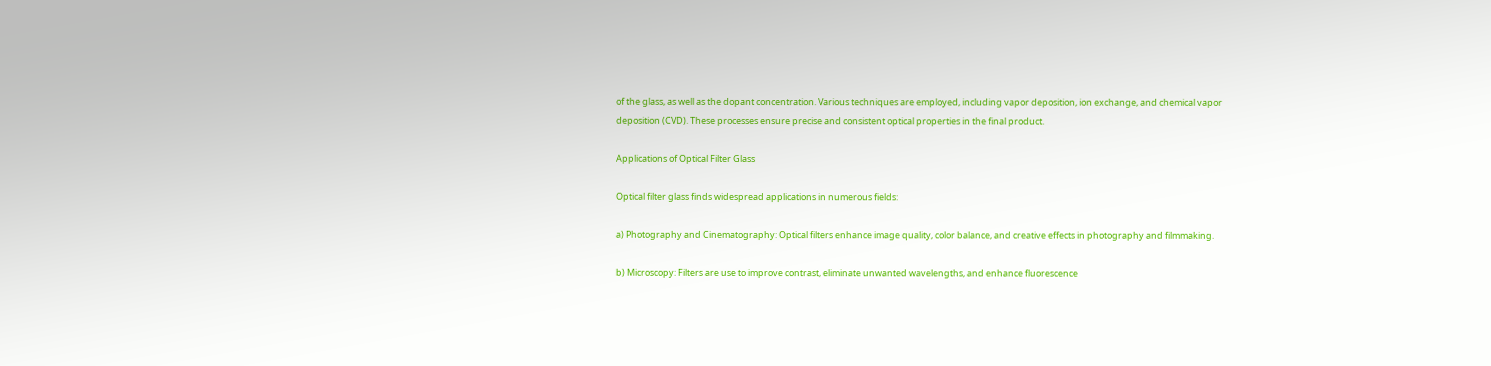of the glass, as well as the dopant concentration. Various techniques are employed, including vapor deposition, ion exchange, and chemical vapor deposition (CVD). These processes ensure precise and consistent optical properties in the final product.

Applications of Optical Filter Glass

Optical filter glass finds widespread applications in numerous fields:

a) Photography and Cinematography: Optical filters enhance image quality, color balance, and creative effects in photography and filmmaking.

b) Microscopy: Filters are use to improve contrast, eliminate unwanted wavelengths, and enhance fluorescence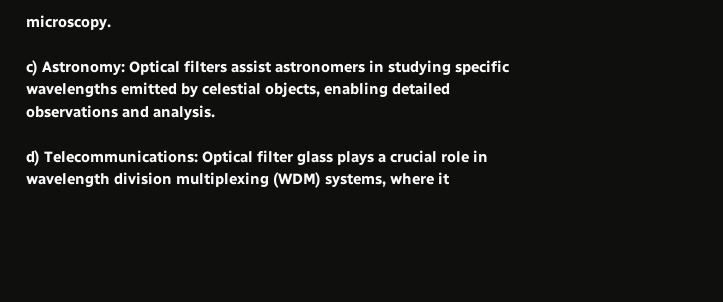microscopy.

c) Astronomy: Optical filters assist astronomers in studying specific wavelengths emitted by celestial objects, enabling detailed observations and analysis.

d) Telecommunications: Optical filter glass plays a crucial role in wavelength division multiplexing (WDM) systems, where it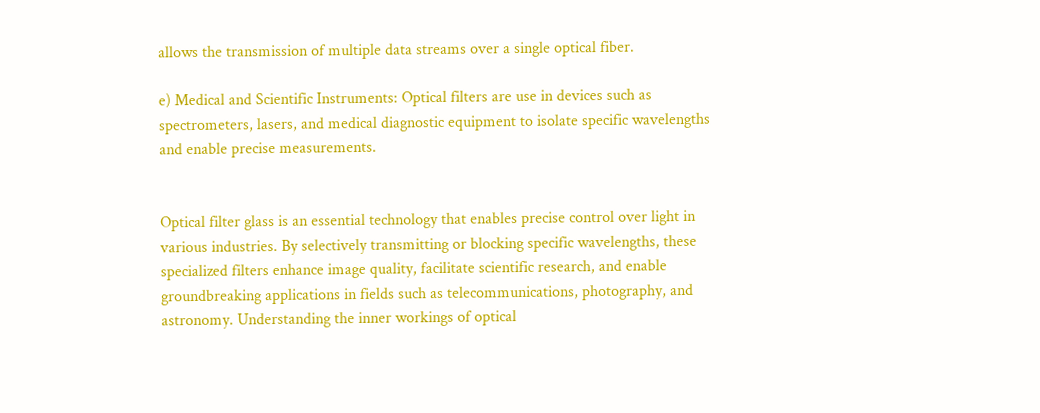allows the transmission of multiple data streams over a single optical fiber.

e) Medical and Scientific Instruments: Optical filters are use in devices such as spectrometers, lasers, and medical diagnostic equipment to isolate specific wavelengths and enable precise measurements.


Optical filter glass is an essential technology that enables precise control over light in various industries. By selectively transmitting or blocking specific wavelengths, these specialized filters enhance image quality, facilitate scientific research, and enable groundbreaking applications in fields such as telecommunications, photography, and astronomy. Understanding the inner workings of optical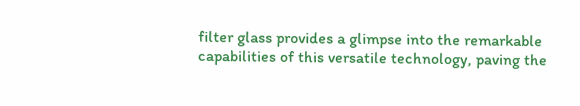filter glass provides a glimpse into the remarkable capabilities of this versatile technology, paving the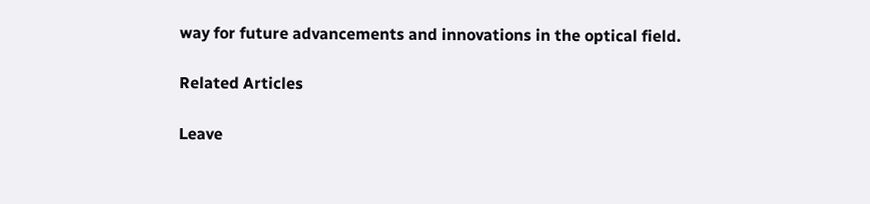way for future advancements and innovations in the optical field.

Related Articles

Leave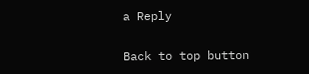a Reply

Back to top button